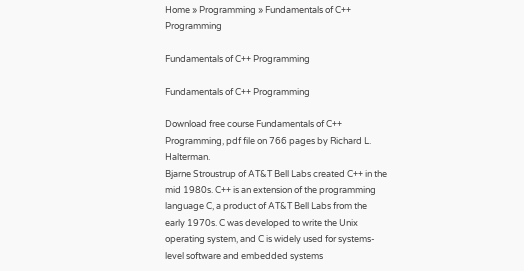Home » Programming » Fundamentals of C++ Programming

Fundamentals of C++ Programming

Fundamentals of C++ Programming

Download free course Fundamentals of C++ Programming, pdf file on 766 pages by Richard L. Halterman.
Bjarne Stroustrup of AT&T Bell Labs created C++ in the mid 1980s. C++ is an extension of the programming language C, a product of AT&T Bell Labs from the early 1970s. C was developed to write the Unix operating system, and C is widely used for systems-level software and embedded systems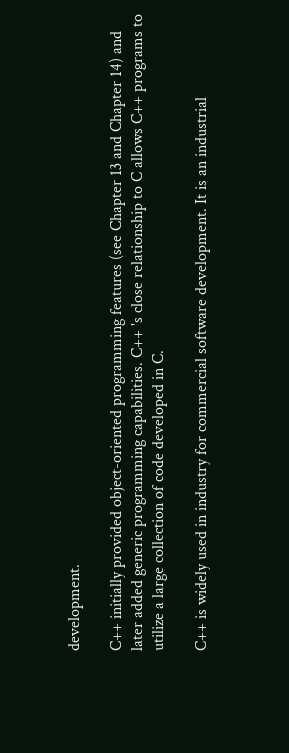development.

C++ initially provided object-oriented programming features (see Chapter 13 and Chapter 14) and later added generic programming capabilities. C++ 's close relationship to C allows C++ programs to utilize a large collection of code developed in C.

C++ is widely used in industry for commercial software development. It is an industrial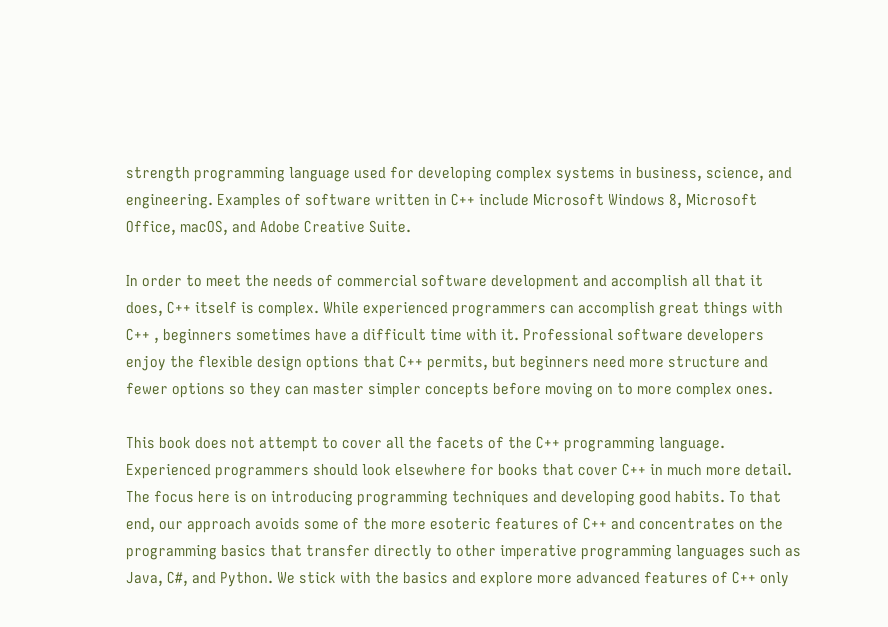strength programming language used for developing complex systems in business, science, and engineering. Examples of software written in C++ include Microsoft Windows 8, Microsoft Office, macOS, and Adobe Creative Suite.

In order to meet the needs of commercial software development and accomplish all that it does, C++ itself is complex. While experienced programmers can accomplish great things with C++ , beginners sometimes have a difficult time with it. Professional software developers enjoy the flexible design options that C++ permits, but beginners need more structure and fewer options so they can master simpler concepts before moving on to more complex ones.

This book does not attempt to cover all the facets of the C++ programming language. Experienced programmers should look elsewhere for books that cover C++ in much more detail. The focus here is on introducing programming techniques and developing good habits. To that end, our approach avoids some of the more esoteric features of C++ and concentrates on the programming basics that transfer directly to other imperative programming languages such as Java, C#, and Python. We stick with the basics and explore more advanced features of C++ only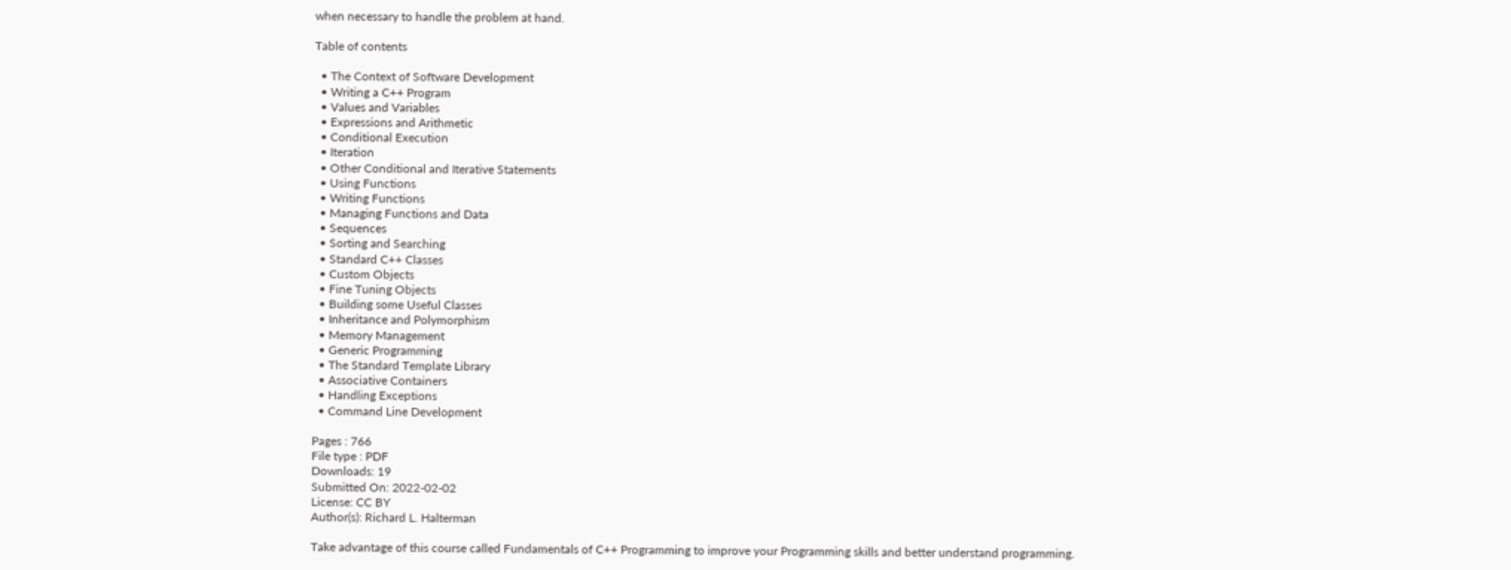when necessary to handle the problem at hand.

Table of contents

  • The Context of Software Development
  • Writing a C++ Program
  • Values and Variables
  • Expressions and Arithmetic
  • Conditional Execution
  • Iteration
  • Other Conditional and Iterative Statements
  • Using Functions
  • Writing Functions
  • Managing Functions and Data
  • Sequences
  • Sorting and Searching
  • Standard C++ Classes
  • Custom Objects
  • Fine Tuning Objects
  • Building some Useful Classes
  • Inheritance and Polymorphism
  • Memory Management
  • Generic Programming
  • The Standard Template Library
  • Associative Containers
  • Handling Exceptions
  • Command Line Development

Pages : 766
File type : PDF
Downloads: 19
Submitted On: 2022-02-02
License: CC BY
Author(s): Richard L. Halterman

Take advantage of this course called Fundamentals of C++ Programming to improve your Programming skills and better understand programming.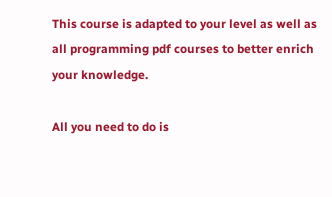This course is adapted to your level as well as all programming pdf courses to better enrich your knowledge.

All you need to do is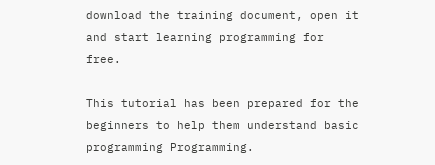download the training document, open it and start learning programming for free.

This tutorial has been prepared for the beginners to help them understand basic programming Programming.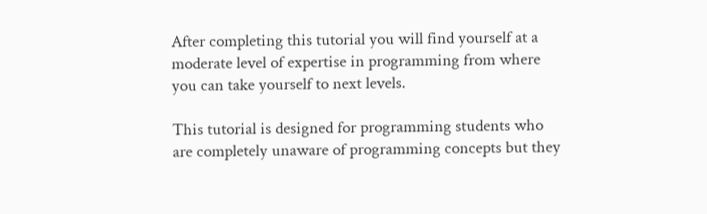After completing this tutorial you will find yourself at a moderate level of expertise in programming from where you can take yourself to next levels.

This tutorial is designed for programming students who are completely unaware of programming concepts but they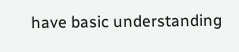have basic understanding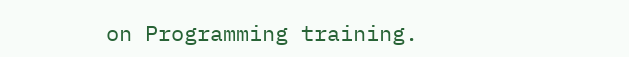on Programming training.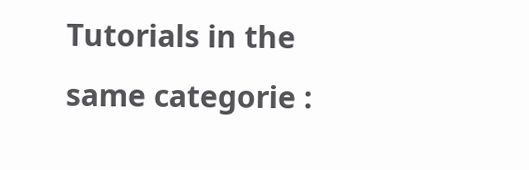Tutorials in the same categorie :